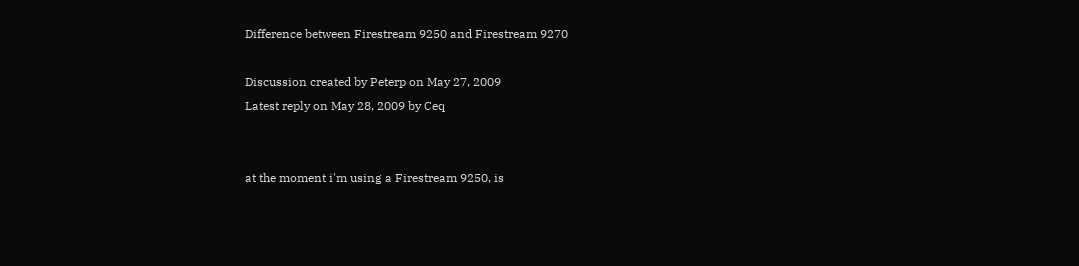Difference between Firestream 9250 and Firestream 9270

Discussion created by Peterp on May 27, 2009
Latest reply on May 28, 2009 by Ceq


at the moment i'm using a Firestream 9250, is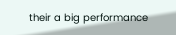their a big performance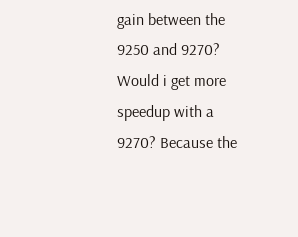gain between the 9250 and 9270? Would i get more speedup with a 9270? Because the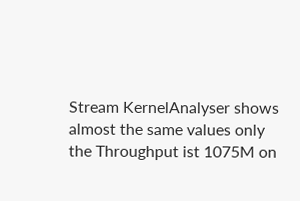Stream KernelAnalyser shows almost the same values only the Throughput ist 1075M on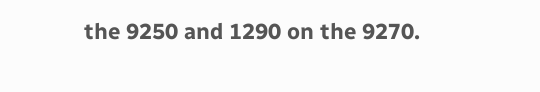the 9250 and 1290 on the 9270.